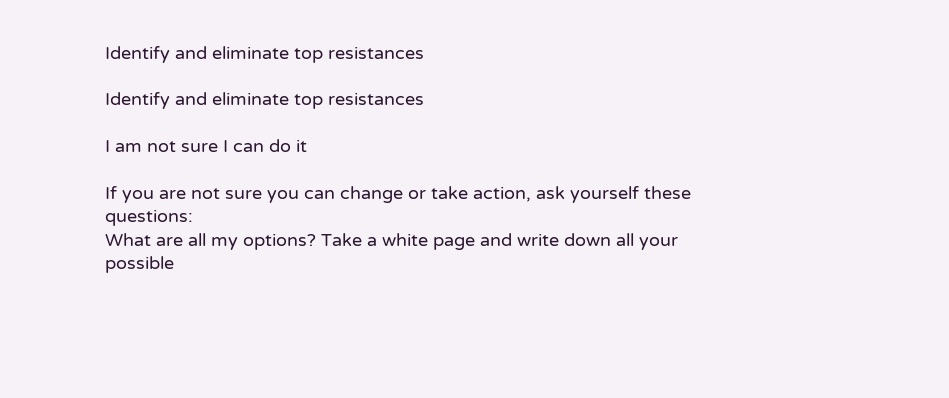Identify and eliminate top resistances

Identify and eliminate top resistances

I am not sure I can do it

If you are not sure you can change or take action, ask yourself these questions:
What are all my options? Take a white page and write down all your possible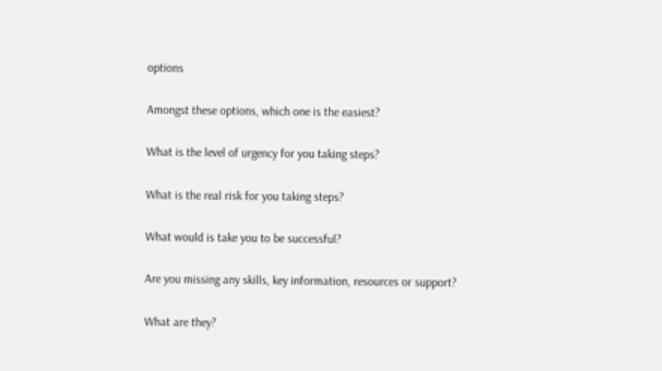options

Amongst these options, which one is the easiest?

What is the level of urgency for you taking steps?

What is the real risk for you taking steps?

What would is take you to be successful?

Are you missing any skills, key information, resources or support?

What are they?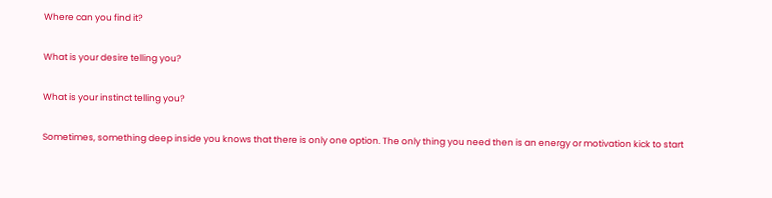Where can you find it?

What is your desire telling you?

What is your instinct telling you?

Sometimes, something deep inside you knows that there is only one option. The only thing you need then is an energy or motivation kick to start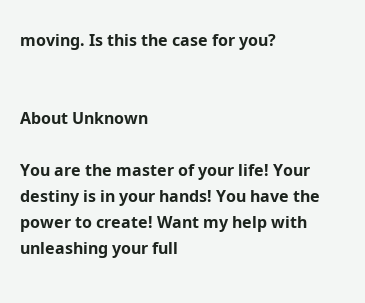moving. Is this the case for you?


About Unknown

You are the master of your life! Your destiny is in your hands! You have the power to create! Want my help with unleashing your full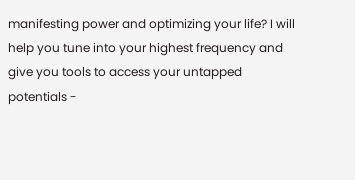manifesting power and optimizing your life? I will help you tune into your highest frequency and give you tools to access your untapped potentials -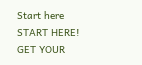Start here START HERE! GET YOUR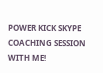POWER KICK SKYPE COACHING SESSION WITH ME!